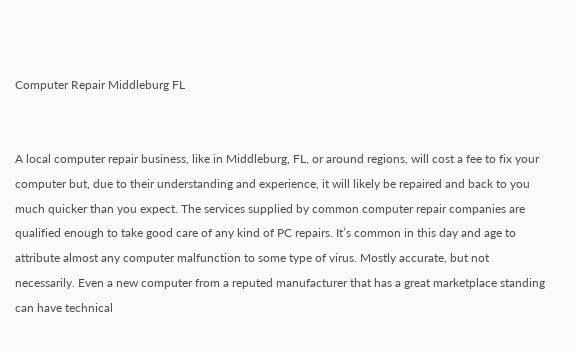Computer Repair Middleburg FL


A local computer repair business, like in Middleburg, FL, or around regions, will cost a fee to fix your computer but, due to their understanding and experience, it will likely be repaired and back to you much quicker than you expect. The services supplied by common computer repair companies are qualified enough to take good care of any kind of PC repairs. It’s common in this day and age to attribute almost any computer malfunction to some type of virus. Mostly accurate, but not necessarily. Even a new computer from a reputed manufacturer that has a great marketplace standing can have technical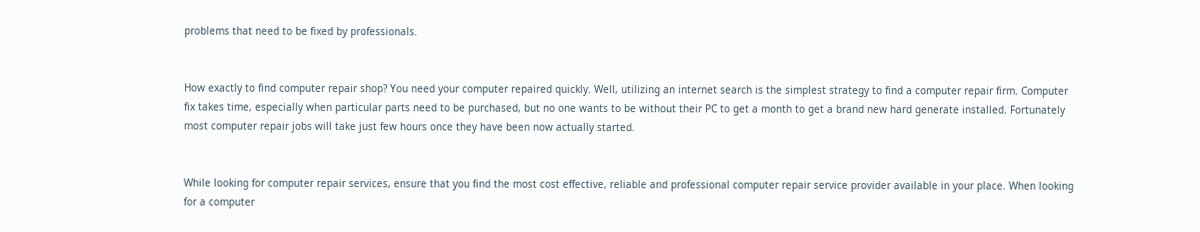problems that need to be fixed by professionals.


How exactly to find computer repair shop? You need your computer repaired quickly. Well, utilizing an internet search is the simplest strategy to find a computer repair firm. Computer fix takes time, especially when particular parts need to be purchased, but no one wants to be without their PC to get a month to get a brand new hard generate installed. Fortunately most computer repair jobs will take just few hours once they have been now actually started.


While looking for computer repair services, ensure that you find the most cost effective, reliable and professional computer repair service provider available in your place. When looking for a computer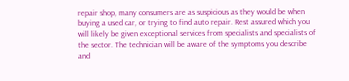repair shop, many consumers are as suspicious as they would be when buying a used car, or trying to find auto repair. Rest assured which you will likely be given exceptional services from specialists and specialists of the sector. The technician will be aware of the symptoms you describe and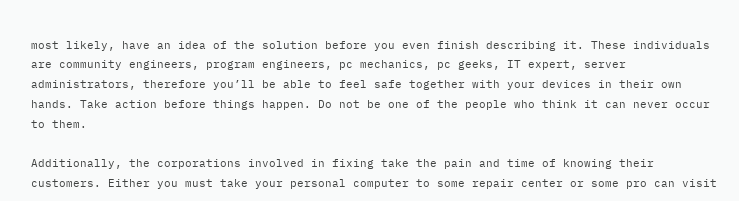most likely, have an idea of the solution before you even finish describing it. These individuals are community engineers, program engineers, pc mechanics, pc geeks, IT expert, server administrators, therefore you’ll be able to feel safe together with your devices in their own hands. Take action before things happen. Do not be one of the people who think it can never occur to them.

Additionally, the corporations involved in fixing take the pain and time of knowing their customers. Either you must take your personal computer to some repair center or some pro can visit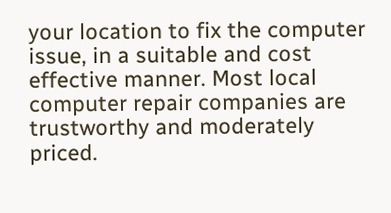your location to fix the computer issue, in a suitable and cost effective manner. Most local computer repair companies are trustworthy and moderately priced.